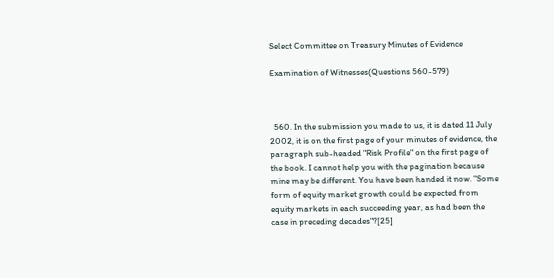Select Committee on Treasury Minutes of Evidence

Examination of Witnesses(Questions 560-579)



  560. In the submission you made to us, it is dated 11 July 2002, it is on the first page of your minutes of evidence, the paragraph sub-headed "Risk Profile" on the first page of the book. I cannot help you with the pagination because mine may be different. You have been handed it now. "Some form of equity market growth could be expected from equity markets in each succeeding year, as had been the case in preceding decades"?[25]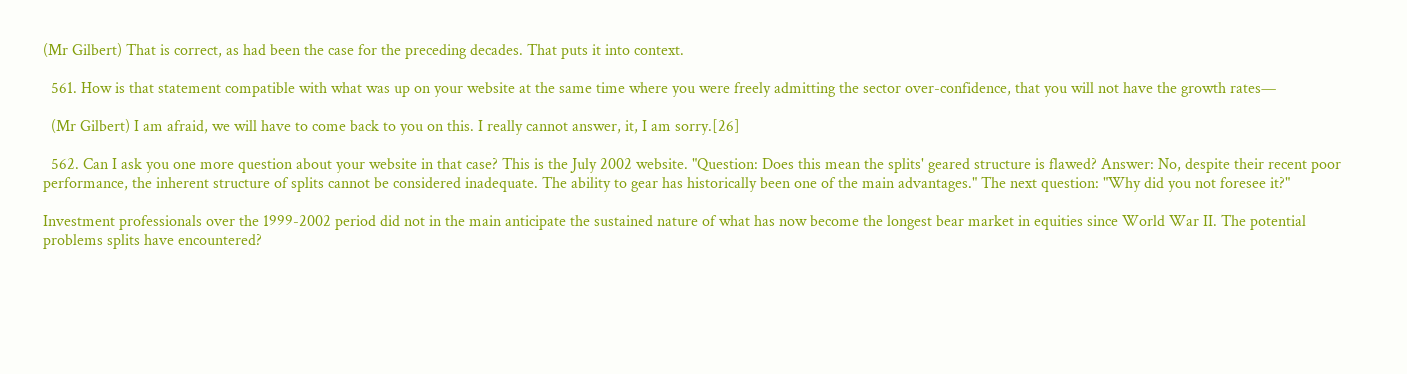(Mr Gilbert) That is correct, as had been the case for the preceding decades. That puts it into context.

  561. How is that statement compatible with what was up on your website at the same time where you were freely admitting the sector over-confidence, that you will not have the growth rates—

  (Mr Gilbert) I am afraid, we will have to come back to you on this. I really cannot answer, it, I am sorry.[26]

  562. Can I ask you one more question about your website in that case? This is the July 2002 website. "Question: Does this mean the splits' geared structure is flawed? Answer: No, despite their recent poor performance, the inherent structure of splits cannot be considered inadequate. The ability to gear has historically been one of the main advantages." The next question: "Why did you not foresee it?"

Investment professionals over the 1999-2002 period did not in the main anticipate the sustained nature of what has now become the longest bear market in equities since World War II. The potential problems splits have encountered?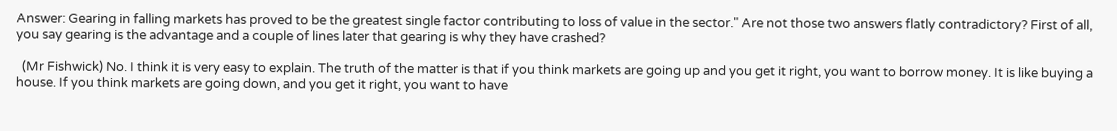Answer: Gearing in falling markets has proved to be the greatest single factor contributing to loss of value in the sector." Are not those two answers flatly contradictory? First of all, you say gearing is the advantage and a couple of lines later that gearing is why they have crashed?

  (Mr Fishwick) No. I think it is very easy to explain. The truth of the matter is that if you think markets are going up and you get it right, you want to borrow money. It is like buying a house. If you think markets are going down, and you get it right, you want to have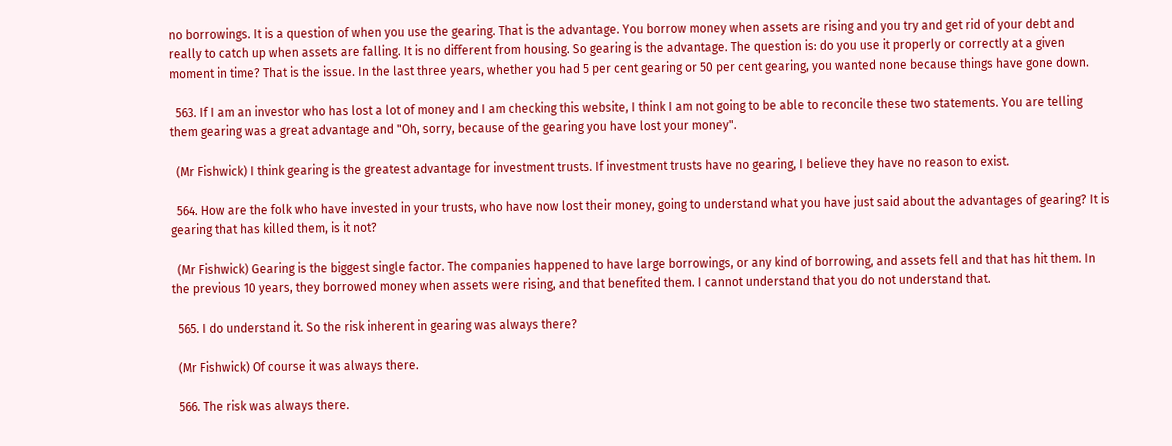no borrowings. It is a question of when you use the gearing. That is the advantage. You borrow money when assets are rising and you try and get rid of your debt and really to catch up when assets are falling. It is no different from housing. So gearing is the advantage. The question is: do you use it properly or correctly at a given moment in time? That is the issue. In the last three years, whether you had 5 per cent gearing or 50 per cent gearing, you wanted none because things have gone down.

  563. If I am an investor who has lost a lot of money and I am checking this website, I think I am not going to be able to reconcile these two statements. You are telling them gearing was a great advantage and "Oh, sorry, because of the gearing you have lost your money".

  (Mr Fishwick) I think gearing is the greatest advantage for investment trusts. If investment trusts have no gearing, I believe they have no reason to exist.

  564. How are the folk who have invested in your trusts, who have now lost their money, going to understand what you have just said about the advantages of gearing? It is gearing that has killed them, is it not?

  (Mr Fishwick) Gearing is the biggest single factor. The companies happened to have large borrowings, or any kind of borrowing, and assets fell and that has hit them. In the previous 10 years, they borrowed money when assets were rising, and that benefited them. I cannot understand that you do not understand that.

  565. I do understand it. So the risk inherent in gearing was always there?

  (Mr Fishwick) Of course it was always there.

  566. The risk was always there.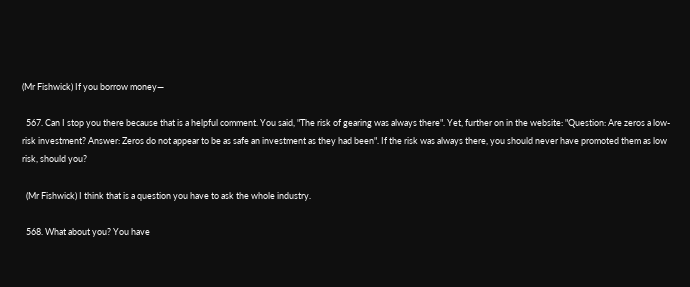(Mr Fishwick) If you borrow money—

  567. Can I stop you there because that is a helpful comment. You said, "The risk of gearing was always there". Yet, further on in the website: "Question: Are zeros a low-risk investment? Answer: Zeros do not appear to be as safe an investment as they had been". If the risk was always there, you should never have promoted them as low risk, should you?

  (Mr Fishwick) I think that is a question you have to ask the whole industry.

  568. What about you? You have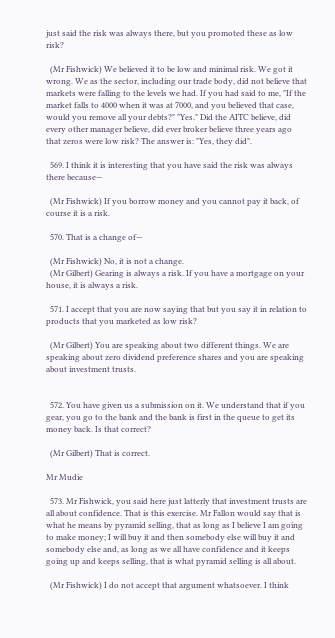just said the risk was always there, but you promoted these as low risk?

  (Mr Fishwick) We believed it to be low and minimal risk. We got it wrong. We as the sector, including our trade body, did not believe that markets were falling to the levels we had. If you had said to me, "If the market falls to 4000 when it was at 7000, and you believed that case, would you remove all your debts?" "Yes." Did the AITC believe, did every other manager believe, did ever broker believe three years ago that zeros were low risk? The answer is: "Yes, they did".

  569. I think it is interesting that you have said the risk was always there because—

  (Mr Fishwick) If you borrow money and you cannot pay it back, of course it is a risk.

  570. That is a change of—

  (Mr Fishwick) No, it is not a change.
  (Mr Gilbert) Gearing is always a risk. If you have a mortgage on your house, it is always a risk.

  571. I accept that you are now saying that but you say it in relation to products that you marketed as low risk?

  (Mr Gilbert) You are speaking about two different things. We are speaking about zero dividend preference shares and you are speaking about investment trusts.


  572. You have given us a submission on it. We understand that if you gear, you go to the bank and the bank is first in the queue to get its money back. Is that correct?

  (Mr Gilbert) That is correct.

Mr Mudie

  573. Mr Fishwick, you said here just latterly that investment trusts are all about confidence. That is this exercise. Mr Fallon would say that is what he means by pyramid selling, that as long as I believe I am going to make money; I will buy it and then somebody else will buy it and somebody else and, as long as we all have confidence and it keeps going up and keeps selling, that is what pyramid selling is all about.

  (Mr Fishwick) I do not accept that argument whatsoever. I think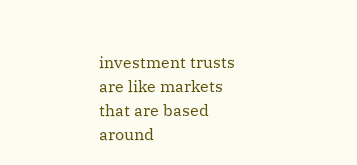investment trusts are like markets that are based around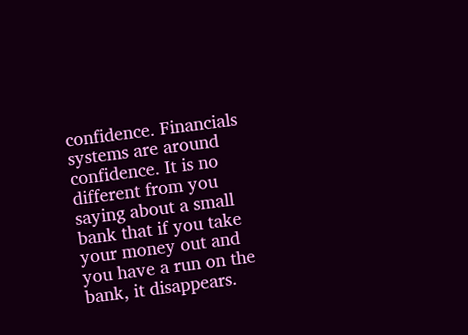confidence. Financials systems are around confidence. It is no different from you saying about a small bank that if you take your money out and you have a run on the bank, it disappears.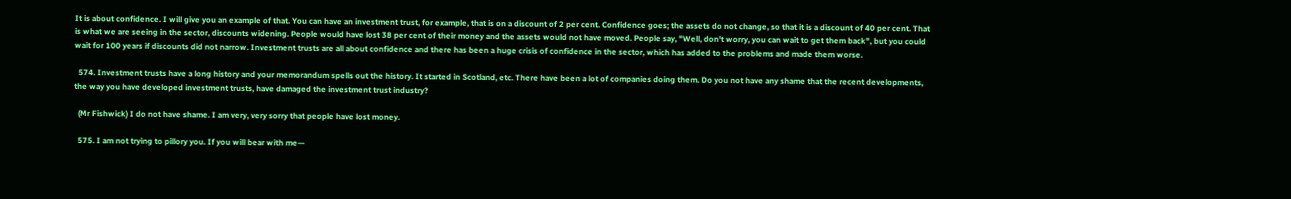It is about confidence. I will give you an example of that. You can have an investment trust, for example, that is on a discount of 2 per cent. Confidence goes; the assets do not change, so that it is a discount of 40 per cent. That is what we are seeing in the sector, discounts widening. People would have lost 38 per cent of their money and the assets would not have moved. People say, "Well, don't worry, you can wait to get them back", but you could wait for 100 years if discounts did not narrow. Investment trusts are all about confidence and there has been a huge crisis of confidence in the sector, which has added to the problems and made them worse.

  574. Investment trusts have a long history and your memorandum spells out the history. It started in Scotland, etc. There have been a lot of companies doing them. Do you not have any shame that the recent developments, the way you have developed investment trusts, have damaged the investment trust industry?

  (Mr Fishwick) I do not have shame. I am very, very sorry that people have lost money.

  575. I am not trying to pillory you. If you will bear with me—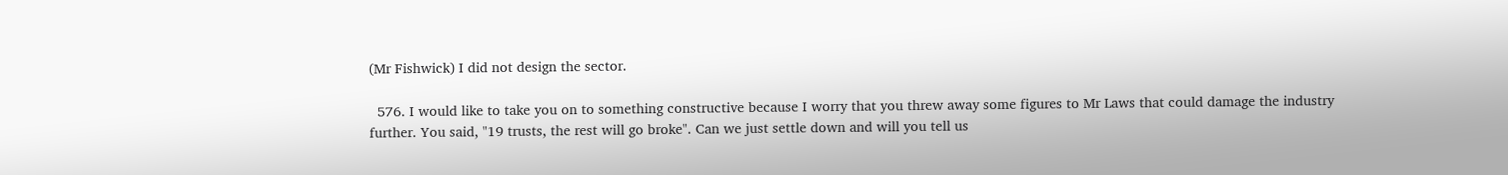(Mr Fishwick) I did not design the sector.

  576. I would like to take you on to something constructive because I worry that you threw away some figures to Mr Laws that could damage the industry further. You said, "19 trusts, the rest will go broke". Can we just settle down and will you tell us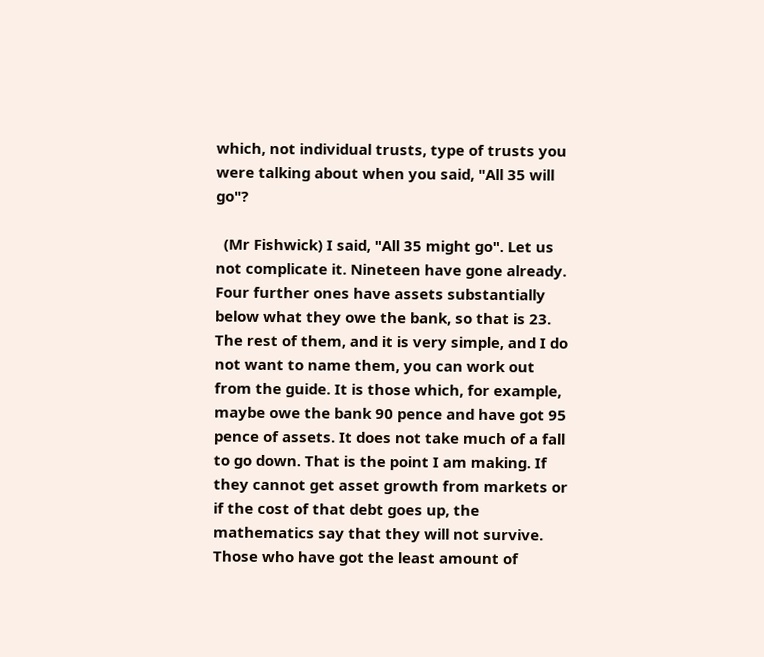which, not individual trusts, type of trusts you were talking about when you said, "All 35 will go"?

  (Mr Fishwick) I said, "All 35 might go". Let us not complicate it. Nineteen have gone already. Four further ones have assets substantially below what they owe the bank, so that is 23. The rest of them, and it is very simple, and I do not want to name them, you can work out from the guide. It is those which, for example, maybe owe the bank 90 pence and have got 95 pence of assets. It does not take much of a fall to go down. That is the point I am making. If they cannot get asset growth from markets or if the cost of that debt goes up, the mathematics say that they will not survive. Those who have got the least amount of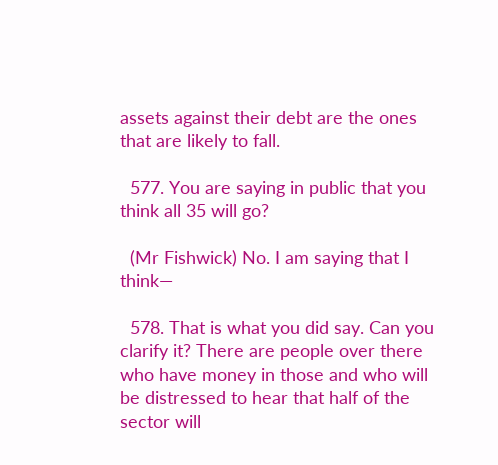assets against their debt are the ones that are likely to fall.

  577. You are saying in public that you think all 35 will go?

  (Mr Fishwick) No. I am saying that I think—

  578. That is what you did say. Can you clarify it? There are people over there who have money in those and who will be distressed to hear that half of the sector will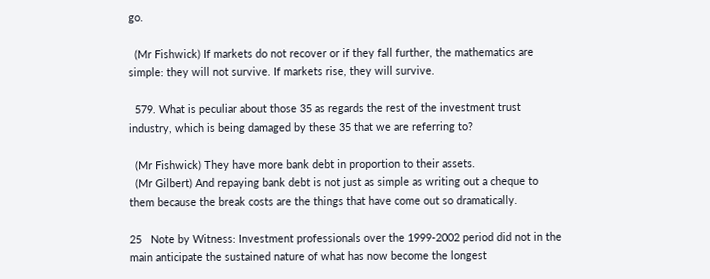go.

  (Mr Fishwick) If markets do not recover or if they fall further, the mathematics are simple: they will not survive. If markets rise, they will survive.

  579. What is peculiar about those 35 as regards the rest of the investment trust industry, which is being damaged by these 35 that we are referring to?

  (Mr Fishwick) They have more bank debt in proportion to their assets.
  (Mr Gilbert) And repaying bank debt is not just as simple as writing out a cheque to them because the break costs are the things that have come out so dramatically.

25   Note by Witness: Investment professionals over the 1999-2002 period did not in the main anticipate the sustained nature of what has now become the longest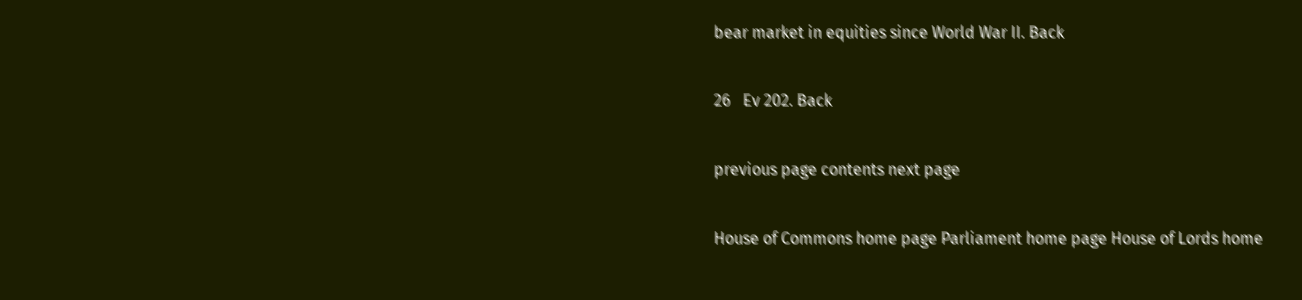bear market in equities since World War II. Back

26   Ev 202. Back

previous page contents next page

House of Commons home page Parliament home page House of Lords home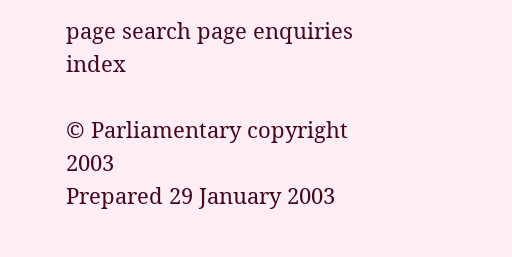page search page enquiries index

© Parliamentary copyright 2003
Prepared 29 January 2003